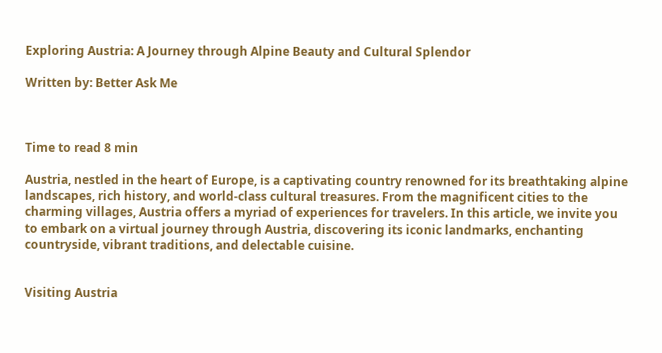Exploring Austria: A Journey through Alpine Beauty and Cultural Splendor

Written by: Better Ask Me



Time to read 8 min

Austria, nestled in the heart of Europe, is a captivating country renowned for its breathtaking alpine landscapes, rich history, and world-class cultural treasures. From the magnificent cities to the charming villages, Austria offers a myriad of experiences for travelers. In this article, we invite you to embark on a virtual journey through Austria, discovering its iconic landmarks, enchanting countryside, vibrant traditions, and delectable cuisine.


Visiting Austria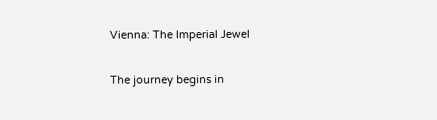Vienna: The Imperial Jewel

The journey begins in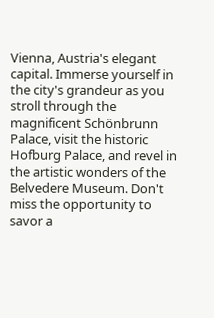Vienna, Austria's elegant capital. Immerse yourself in the city's grandeur as you stroll through the magnificent Schönbrunn Palace, visit the historic Hofburg Palace, and revel in the artistic wonders of the Belvedere Museum. Don't miss the opportunity to savor a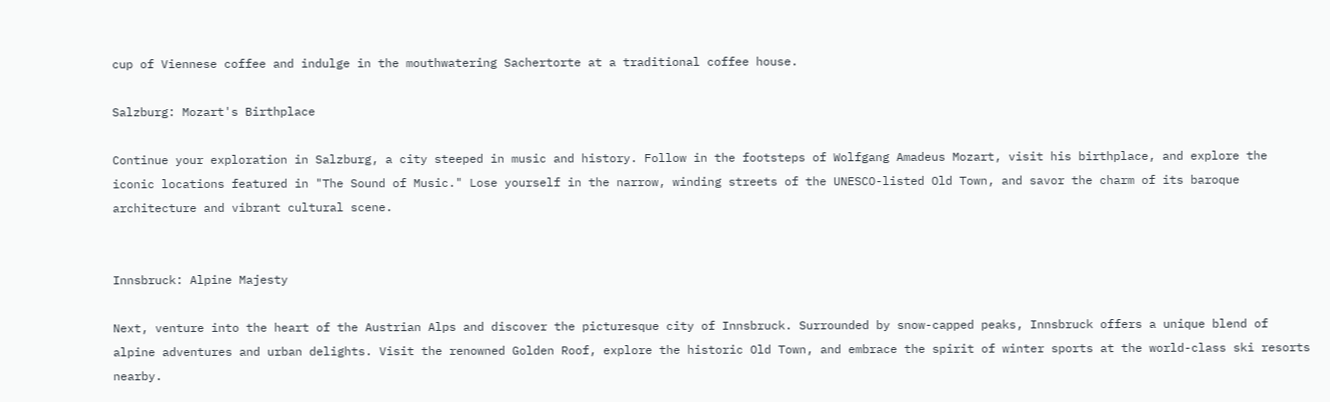cup of Viennese coffee and indulge in the mouthwatering Sachertorte at a traditional coffee house.

Salzburg: Mozart's Birthplace

Continue your exploration in Salzburg, a city steeped in music and history. Follow in the footsteps of Wolfgang Amadeus Mozart, visit his birthplace, and explore the iconic locations featured in "The Sound of Music." Lose yourself in the narrow, winding streets of the UNESCO-listed Old Town, and savor the charm of its baroque architecture and vibrant cultural scene.


Innsbruck: Alpine Majesty

Next, venture into the heart of the Austrian Alps and discover the picturesque city of Innsbruck. Surrounded by snow-capped peaks, Innsbruck offers a unique blend of alpine adventures and urban delights. Visit the renowned Golden Roof, explore the historic Old Town, and embrace the spirit of winter sports at the world-class ski resorts nearby.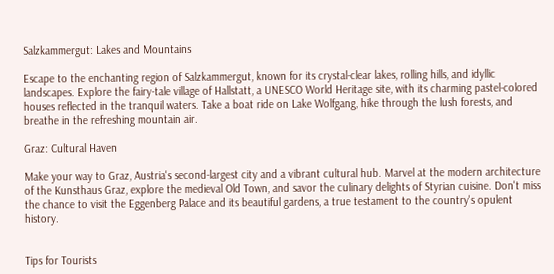Salzkammergut: Lakes and Mountains

Escape to the enchanting region of Salzkammergut, known for its crystal-clear lakes, rolling hills, and idyllic landscapes. Explore the fairy-tale village of Hallstatt, a UNESCO World Heritage site, with its charming pastel-colored houses reflected in the tranquil waters. Take a boat ride on Lake Wolfgang, hike through the lush forests, and breathe in the refreshing mountain air.

Graz: Cultural Haven

Make your way to Graz, Austria's second-largest city and a vibrant cultural hub. Marvel at the modern architecture of the Kunsthaus Graz, explore the medieval Old Town, and savor the culinary delights of Styrian cuisine. Don't miss the chance to visit the Eggenberg Palace and its beautiful gardens, a true testament to the country's opulent history.


Tips for Tourists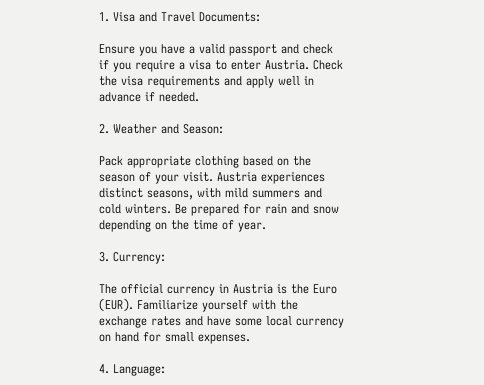1. Visa and Travel Documents:

Ensure you have a valid passport and check if you require a visa to enter Austria. Check the visa requirements and apply well in advance if needed.

2. Weather and Season:

Pack appropriate clothing based on the season of your visit. Austria experiences distinct seasons, with mild summers and cold winters. Be prepared for rain and snow depending on the time of year.

3. Currency:

The official currency in Austria is the Euro (EUR). Familiarize yourself with the exchange rates and have some local currency on hand for small expenses.

4. Language: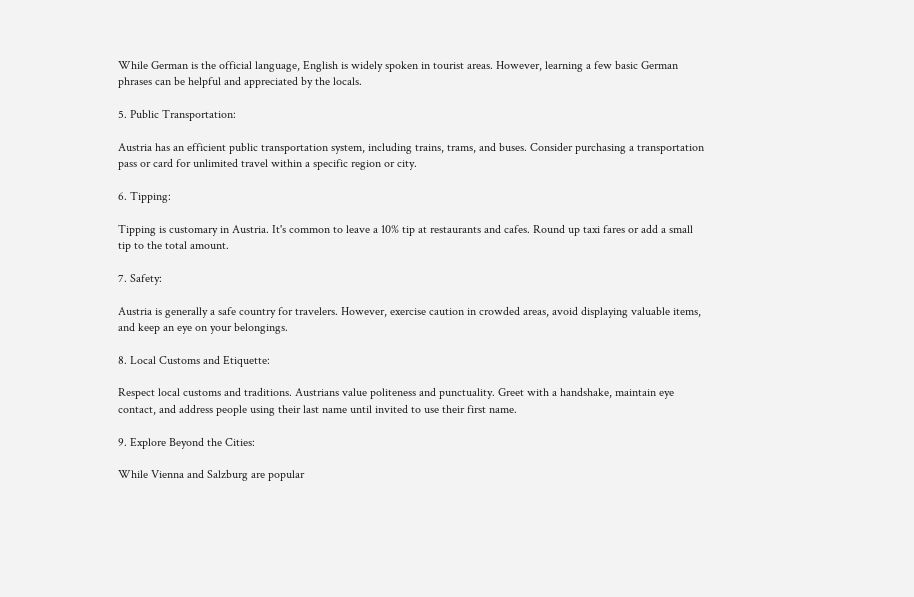While German is the official language, English is widely spoken in tourist areas. However, learning a few basic German phrases can be helpful and appreciated by the locals.

5. Public Transportation:

Austria has an efficient public transportation system, including trains, trams, and buses. Consider purchasing a transportation pass or card for unlimited travel within a specific region or city.

6. Tipping:

Tipping is customary in Austria. It's common to leave a 10% tip at restaurants and cafes. Round up taxi fares or add a small tip to the total amount.

7. Safety:

Austria is generally a safe country for travelers. However, exercise caution in crowded areas, avoid displaying valuable items, and keep an eye on your belongings.

8. Local Customs and Etiquette:

Respect local customs and traditions. Austrians value politeness and punctuality. Greet with a handshake, maintain eye contact, and address people using their last name until invited to use their first name.

9. Explore Beyond the Cities:

While Vienna and Salzburg are popular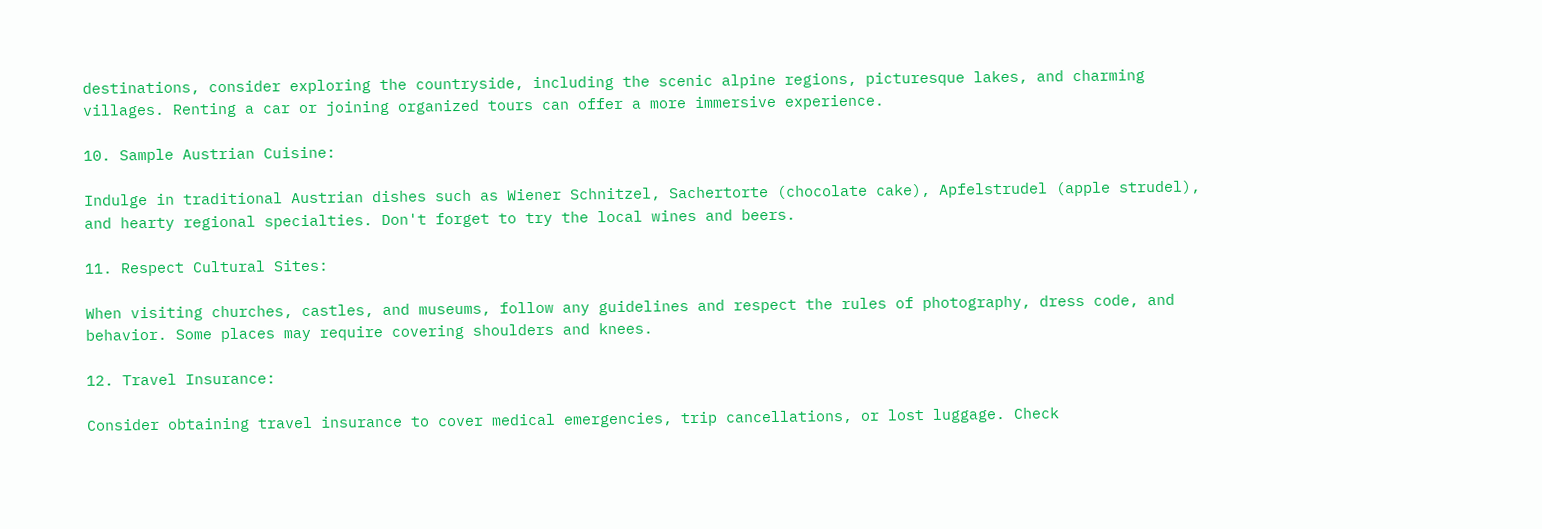destinations, consider exploring the countryside, including the scenic alpine regions, picturesque lakes, and charming villages. Renting a car or joining organized tours can offer a more immersive experience.

10. Sample Austrian Cuisine:

Indulge in traditional Austrian dishes such as Wiener Schnitzel, Sachertorte (chocolate cake), Apfelstrudel (apple strudel), and hearty regional specialties. Don't forget to try the local wines and beers.

11. Respect Cultural Sites:

When visiting churches, castles, and museums, follow any guidelines and respect the rules of photography, dress code, and behavior. Some places may require covering shoulders and knees.

12. Travel Insurance:

Consider obtaining travel insurance to cover medical emergencies, trip cancellations, or lost luggage. Check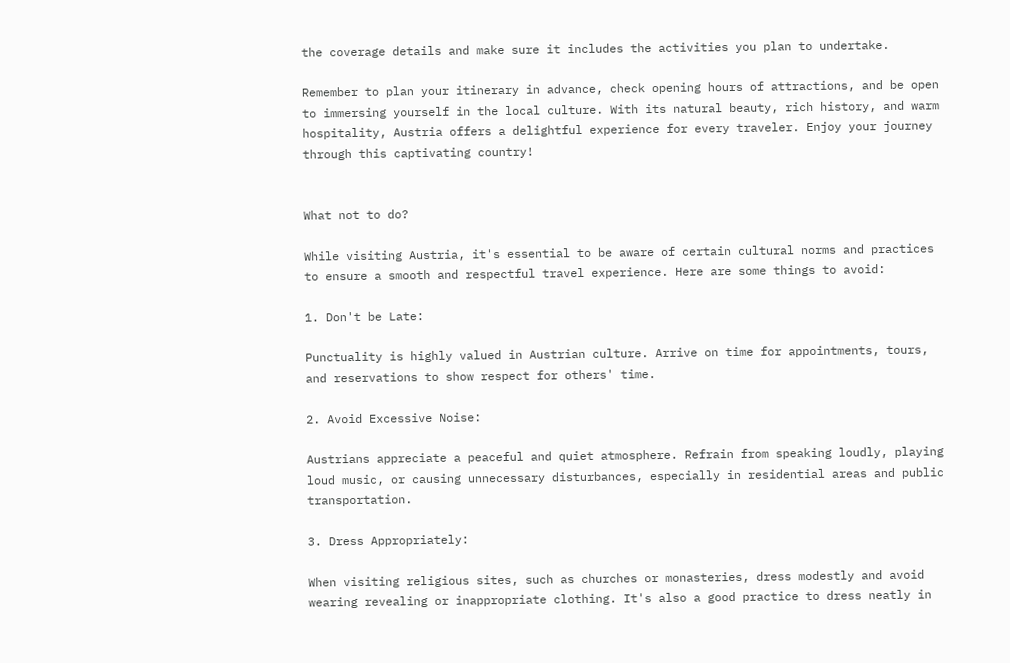the coverage details and make sure it includes the activities you plan to undertake.

Remember to plan your itinerary in advance, check opening hours of attractions, and be open to immersing yourself in the local culture. With its natural beauty, rich history, and warm hospitality, Austria offers a delightful experience for every traveler. Enjoy your journey through this captivating country!


What not to do?

While visiting Austria, it's essential to be aware of certain cultural norms and practices to ensure a smooth and respectful travel experience. Here are some things to avoid:

1. Don't be Late:

Punctuality is highly valued in Austrian culture. Arrive on time for appointments, tours, and reservations to show respect for others' time.

2. Avoid Excessive Noise:

Austrians appreciate a peaceful and quiet atmosphere. Refrain from speaking loudly, playing loud music, or causing unnecessary disturbances, especially in residential areas and public transportation.

3. Dress Appropriately:

When visiting religious sites, such as churches or monasteries, dress modestly and avoid wearing revealing or inappropriate clothing. It's also a good practice to dress neatly in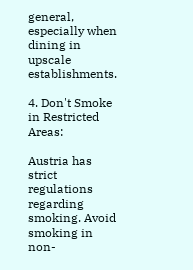general, especially when dining in upscale establishments.

4. Don't Smoke in Restricted Areas:

Austria has strict regulations regarding smoking. Avoid smoking in non-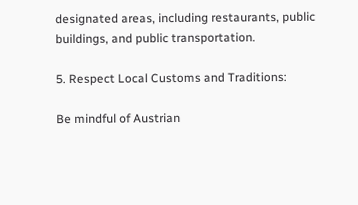designated areas, including restaurants, public buildings, and public transportation.

5. Respect Local Customs and Traditions:

Be mindful of Austrian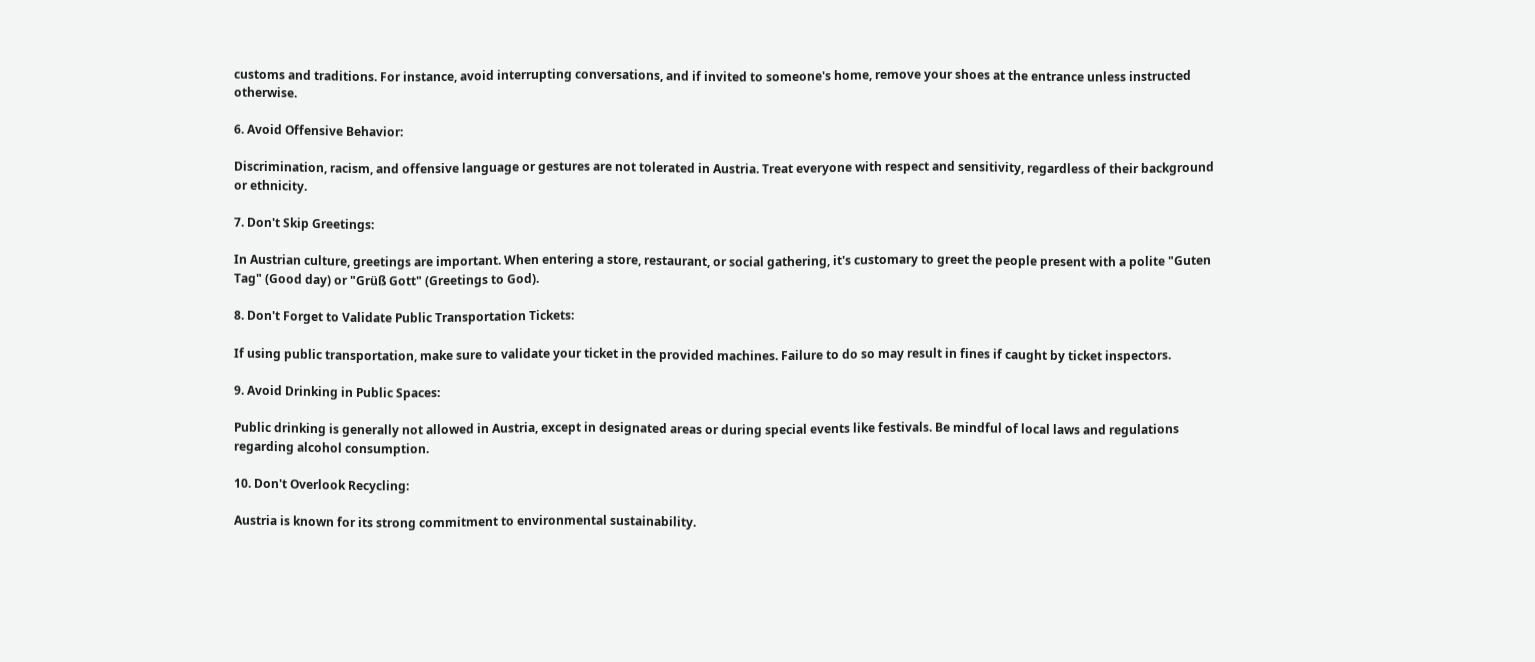customs and traditions. For instance, avoid interrupting conversations, and if invited to someone's home, remove your shoes at the entrance unless instructed otherwise.

6. Avoid Offensive Behavior:

Discrimination, racism, and offensive language or gestures are not tolerated in Austria. Treat everyone with respect and sensitivity, regardless of their background or ethnicity.

7. Don't Skip Greetings:

In Austrian culture, greetings are important. When entering a store, restaurant, or social gathering, it's customary to greet the people present with a polite "Guten Tag" (Good day) or "Grüß Gott" (Greetings to God).

8. Don't Forget to Validate Public Transportation Tickets:

If using public transportation, make sure to validate your ticket in the provided machines. Failure to do so may result in fines if caught by ticket inspectors.

9. Avoid Drinking in Public Spaces:

Public drinking is generally not allowed in Austria, except in designated areas or during special events like festivals. Be mindful of local laws and regulations regarding alcohol consumption.

10. Don't Overlook Recycling:

Austria is known for its strong commitment to environmental sustainability.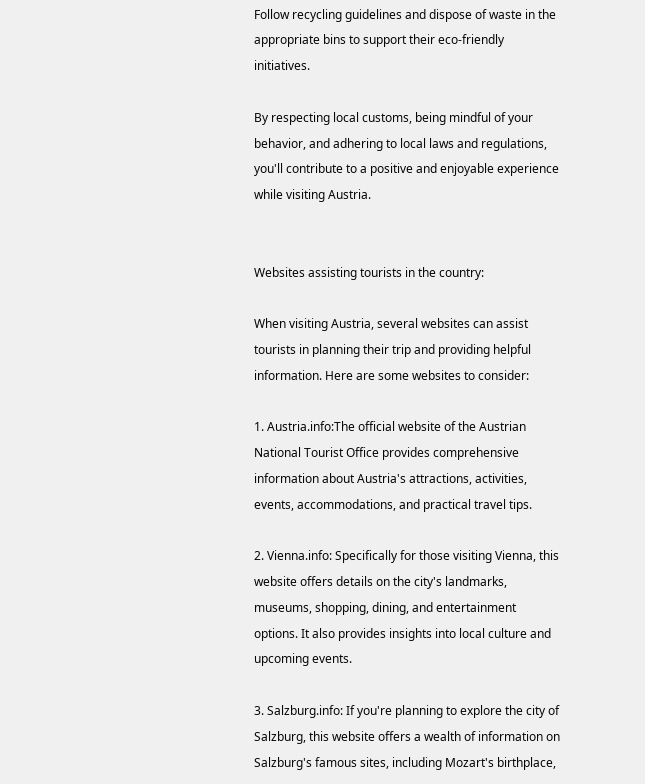Follow recycling guidelines and dispose of waste in the appropriate bins to support their eco-friendly initiatives.

By respecting local customs, being mindful of your behavior, and adhering to local laws and regulations, you'll contribute to a positive and enjoyable experience while visiting Austria.


Websites assisting tourists in the country:

When visiting Austria, several websites can assist tourists in planning their trip and providing helpful information. Here are some websites to consider:

1. Austria.info:The official website of the Austrian National Tourist Office provides comprehensive information about Austria's attractions, activities, events, accommodations, and practical travel tips.

2. Vienna.info: Specifically for those visiting Vienna, this website offers details on the city's landmarks, museums, shopping, dining, and entertainment options. It also provides insights into local culture and upcoming events.

3. Salzburg.info: If you're planning to explore the city of Salzburg, this website offers a wealth of information on Salzburg's famous sites, including Mozart's birthplace,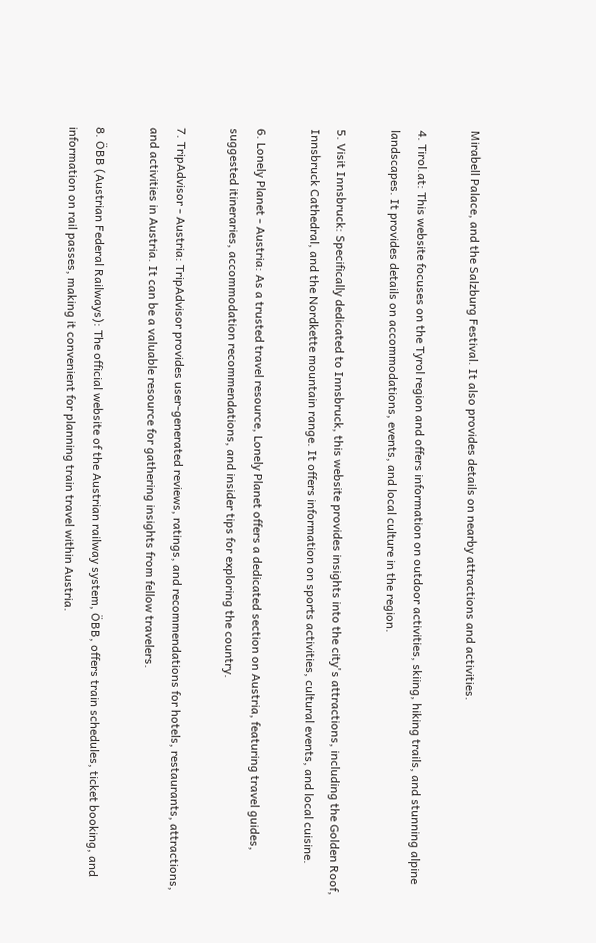Mirabell Palace, and the Salzburg Festival. It also provides details on nearby attractions and activities.

4. Tirol.at: This website focuses on the Tyrol region and offers information on outdoor activities, skiing, hiking trails, and stunning alpine landscapes. It provides details on accommodations, events, and local culture in the region.

5. Visit Innsbruck: Specifically dedicated to Innsbruck, this website provides insights into the city's attractions, including the Golden Roof, Innsbruck Cathedral, and the Nordkette mountain range. It offers information on sports activities, cultural events, and local cuisine.

6. Lonely Planet - Austria: As a trusted travel resource, Lonely Planet offers a dedicated section on Austria, featuring travel guides, suggested itineraries, accommodation recommendations, and insider tips for exploring the country.

7. TripAdvisor - Austria: TripAdvisor provides user-generated reviews, ratings, and recommendations for hotels, restaurants, attractions, and activities in Austria. It can be a valuable resource for gathering insights from fellow travelers.

8. ÖBB (Austrian Federal Railways): The official website of the Austrian railway system, ÖBB, offers train schedules, ticket booking, and information on rail passes, making it convenient for planning train travel within Austria.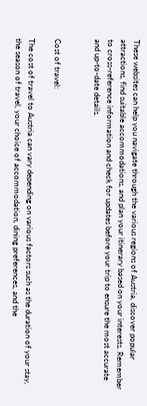These websites can help you navigate through the various regions of Austria, discover popular attractions, find suitable accommodations, and plan your itinerary based on your interests. Remember to cross-reference information and check for updates before your trip to ensure the most accurate and up-to-date details.


Cost of travel:

The cost of travel to Austria can vary depending on various factors such as the duration of your stay, the season of travel, your choice of accommodation, dining preferences, and the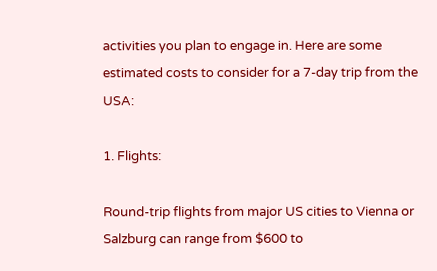activities you plan to engage in. Here are some estimated costs to consider for a 7-day trip from the USA:

1. Flights:

Round-trip flights from major US cities to Vienna or Salzburg can range from $600 to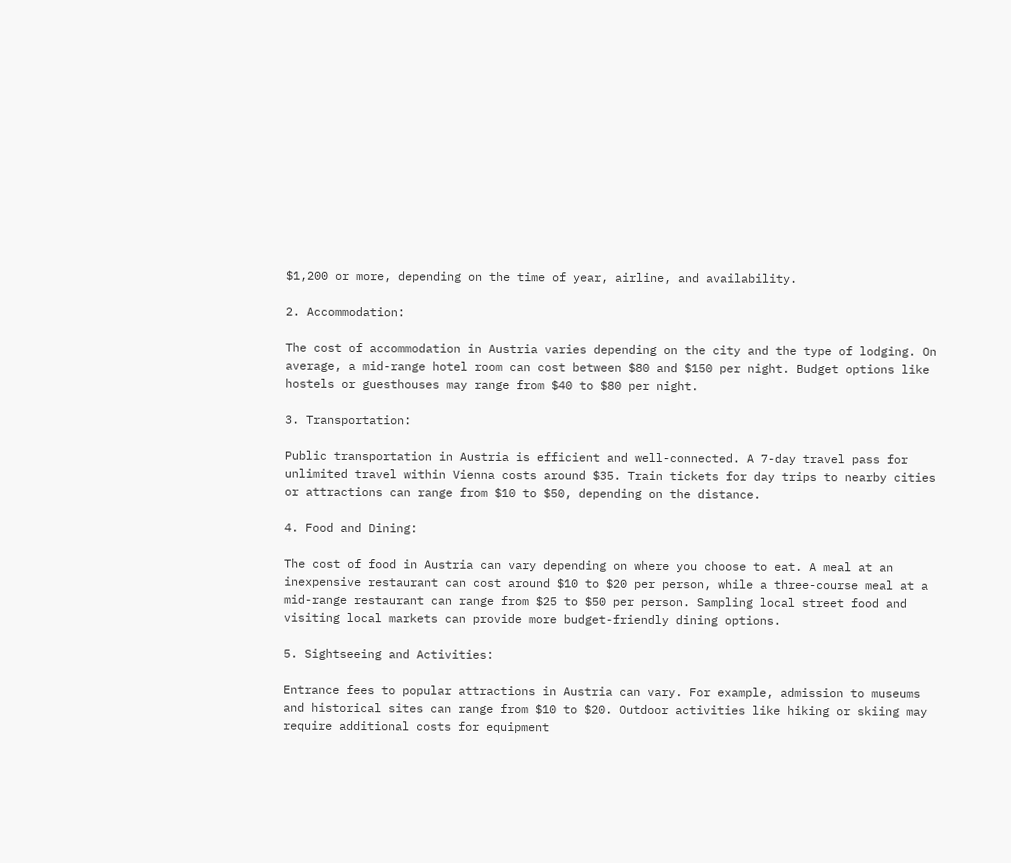$1,200 or more, depending on the time of year, airline, and availability.

2. Accommodation:

The cost of accommodation in Austria varies depending on the city and the type of lodging. On average, a mid-range hotel room can cost between $80 and $150 per night. Budget options like hostels or guesthouses may range from $40 to $80 per night.

3. Transportation:

Public transportation in Austria is efficient and well-connected. A 7-day travel pass for unlimited travel within Vienna costs around $35. Train tickets for day trips to nearby cities or attractions can range from $10 to $50, depending on the distance.

4. Food and Dining:

The cost of food in Austria can vary depending on where you choose to eat. A meal at an inexpensive restaurant can cost around $10 to $20 per person, while a three-course meal at a mid-range restaurant can range from $25 to $50 per person. Sampling local street food and visiting local markets can provide more budget-friendly dining options.

5. Sightseeing and Activities:

Entrance fees to popular attractions in Austria can vary. For example, admission to museums and historical sites can range from $10 to $20. Outdoor activities like hiking or skiing may require additional costs for equipment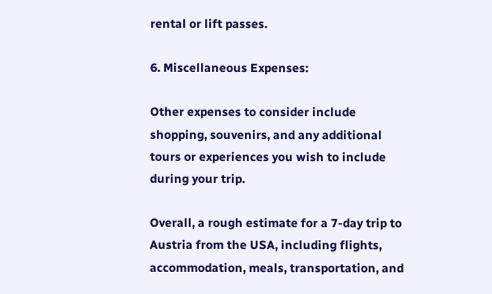rental or lift passes.

6. Miscellaneous Expenses:

Other expenses to consider include shopping, souvenirs, and any additional tours or experiences you wish to include during your trip.

Overall, a rough estimate for a 7-day trip to Austria from the USA, including flights, accommodation, meals, transportation, and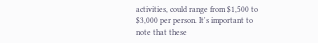activities, could range from $1,500 to $3,000 per person. It's important to note that these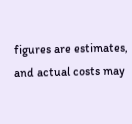figures are estimates, and actual costs may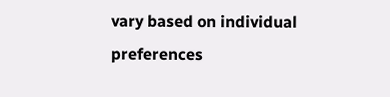vary based on individual preferences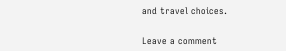and travel choices.


Leave a comment